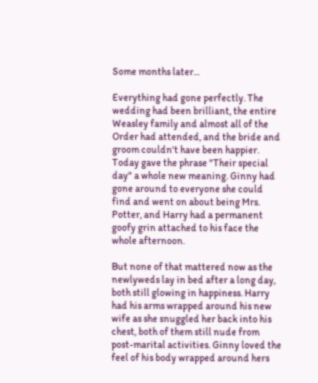Some months later...

Everything had gone perfectly. The wedding had been brilliant, the entire Weasley family and almost all of the Order had attended, and the bride and groom couldn't have been happier. Today gave the phrase "Their special day" a whole new meaning. Ginny had gone around to everyone she could find and went on about being Mrs. Potter, and Harry had a permanent goofy grin attached to his face the whole afternoon.

But none of that mattered now as the newlyweds lay in bed after a long day, both still glowing in happiness. Harry had his arms wrapped around his new wife as she snuggled her back into his chest, both of them still nude from post-marital activities. Ginny loved the feel of his body wrapped around hers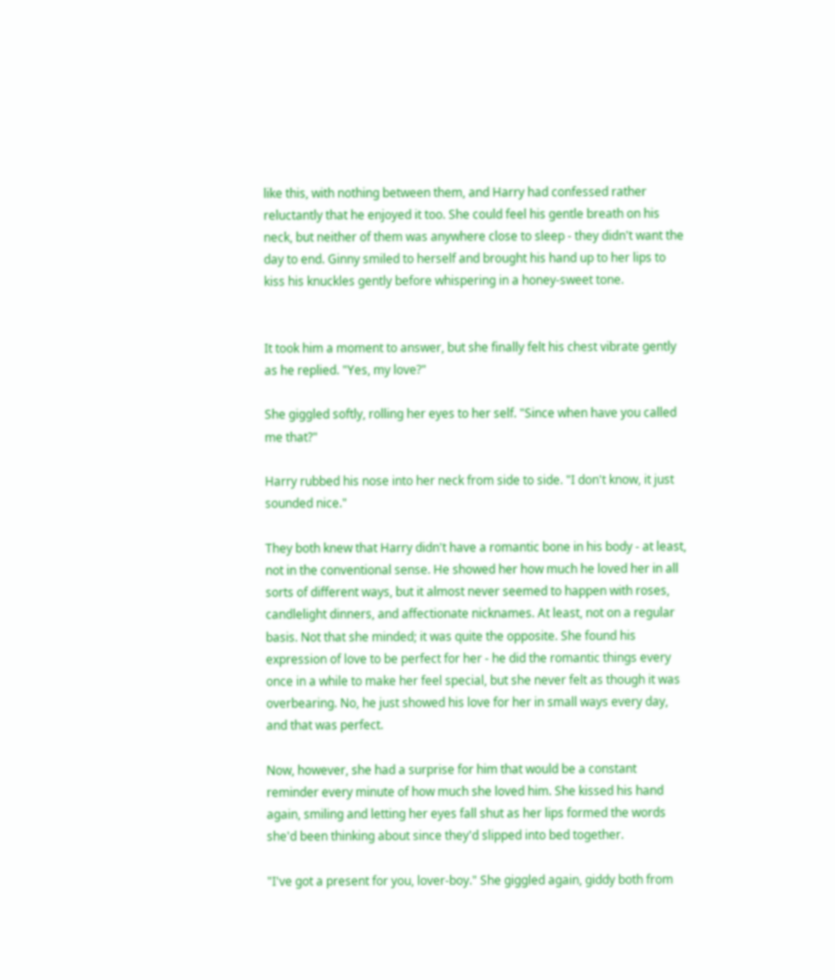like this, with nothing between them, and Harry had confessed rather reluctantly that he enjoyed it too. She could feel his gentle breath on his neck, but neither of them was anywhere close to sleep - they didn't want the day to end. Ginny smiled to herself and brought his hand up to her lips to kiss his knuckles gently before whispering in a honey-sweet tone.


It took him a moment to answer, but she finally felt his chest vibrate gently as he replied. "Yes, my love?"

She giggled softly, rolling her eyes to her self. "Since when have you called me that?"

Harry rubbed his nose into her neck from side to side. "I don't know, it just sounded nice."

They both knew that Harry didn't have a romantic bone in his body - at least, not in the conventional sense. He showed her how much he loved her in all sorts of different ways, but it almost never seemed to happen with roses, candlelight dinners, and affectionate nicknames. At least, not on a regular basis. Not that she minded; it was quite the opposite. She found his expression of love to be perfect for her - he did the romantic things every once in a while to make her feel special, but she never felt as though it was overbearing. No, he just showed his love for her in small ways every day, and that was perfect.

Now, however, she had a surprise for him that would be a constant reminder every minute of how much she loved him. She kissed his hand again, smiling and letting her eyes fall shut as her lips formed the words she'd been thinking about since they'd slipped into bed together.

"I've got a present for you, lover-boy." She giggled again, giddy both from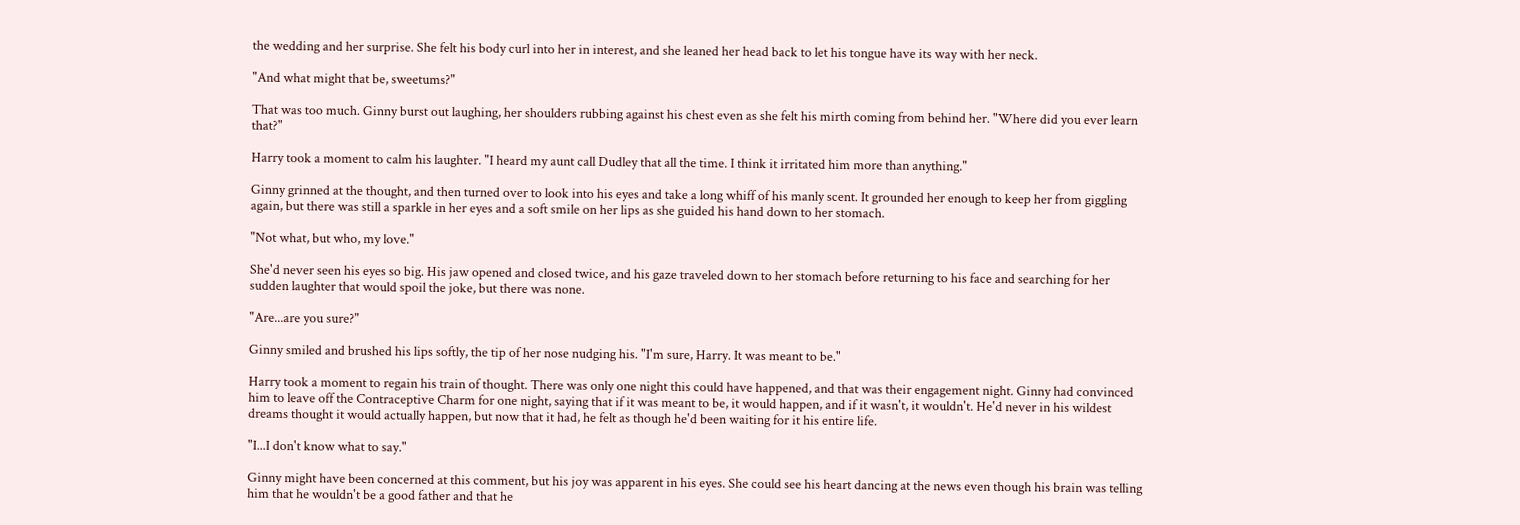the wedding and her surprise. She felt his body curl into her in interest, and she leaned her head back to let his tongue have its way with her neck.

"And what might that be, sweetums?"

That was too much. Ginny burst out laughing, her shoulders rubbing against his chest even as she felt his mirth coming from behind her. "Where did you ever learn that?"

Harry took a moment to calm his laughter. "I heard my aunt call Dudley that all the time. I think it irritated him more than anything."

Ginny grinned at the thought, and then turned over to look into his eyes and take a long whiff of his manly scent. It grounded her enough to keep her from giggling again, but there was still a sparkle in her eyes and a soft smile on her lips as she guided his hand down to her stomach.

"Not what, but who, my love."

She'd never seen his eyes so big. His jaw opened and closed twice, and his gaze traveled down to her stomach before returning to his face and searching for her sudden laughter that would spoil the joke, but there was none.

"Are...are you sure?"

Ginny smiled and brushed his lips softly, the tip of her nose nudging his. "I'm sure, Harry. It was meant to be."

Harry took a moment to regain his train of thought. There was only one night this could have happened, and that was their engagement night. Ginny had convinced him to leave off the Contraceptive Charm for one night, saying that if it was meant to be, it would happen, and if it wasn't, it wouldn't. He'd never in his wildest dreams thought it would actually happen, but now that it had, he felt as though he'd been waiting for it his entire life.

"I...I don't know what to say."

Ginny might have been concerned at this comment, but his joy was apparent in his eyes. She could see his heart dancing at the news even though his brain was telling him that he wouldn't be a good father and that he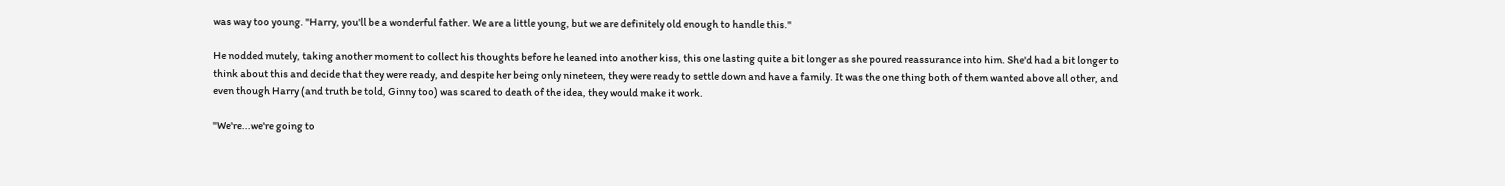was way too young. "Harry, you'll be a wonderful father. We are a little young, but we are definitely old enough to handle this."

He nodded mutely, taking another moment to collect his thoughts before he leaned into another kiss, this one lasting quite a bit longer as she poured reassurance into him. She'd had a bit longer to think about this and decide that they were ready, and despite her being only nineteen, they were ready to settle down and have a family. It was the one thing both of them wanted above all other, and even though Harry (and truth be told, Ginny too) was scared to death of the idea, they would make it work.

"We're...we're going to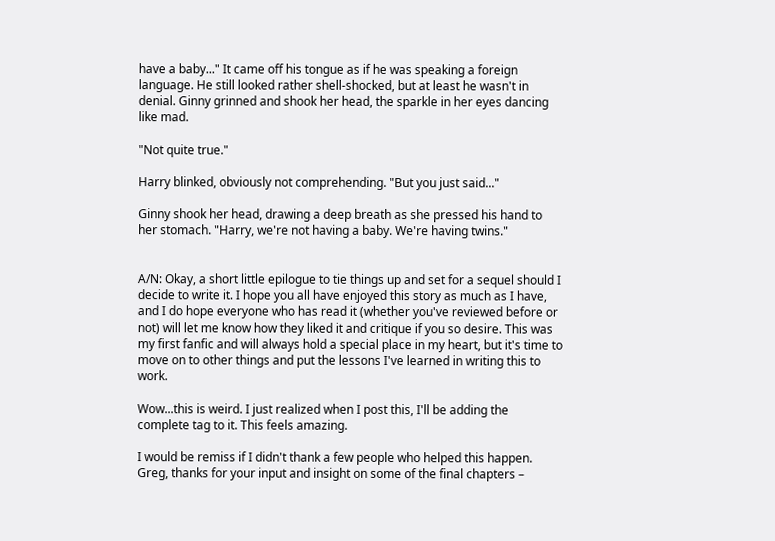have a baby..." It came off his tongue as if he was speaking a foreign language. He still looked rather shell-shocked, but at least he wasn't in denial. Ginny grinned and shook her head, the sparkle in her eyes dancing like mad.

"Not quite true."

Harry blinked, obviously not comprehending. "But you just said..."

Ginny shook her head, drawing a deep breath as she pressed his hand to her stomach. "Harry, we're not having a baby. We're having twins."


A/N: Okay, a short little epilogue to tie things up and set for a sequel should I decide to write it. I hope you all have enjoyed this story as much as I have, and I do hope everyone who has read it (whether you've reviewed before or not) will let me know how they liked it and critique if you so desire. This was my first fanfic and will always hold a special place in my heart, but it's time to move on to other things and put the lessons I've learned in writing this to work.

Wow...this is weird. I just realized when I post this, I'll be adding the complete tag to it. This feels amazing.

I would be remiss if I didn't thank a few people who helped this happen. Greg, thanks for your input and insight on some of the final chapters –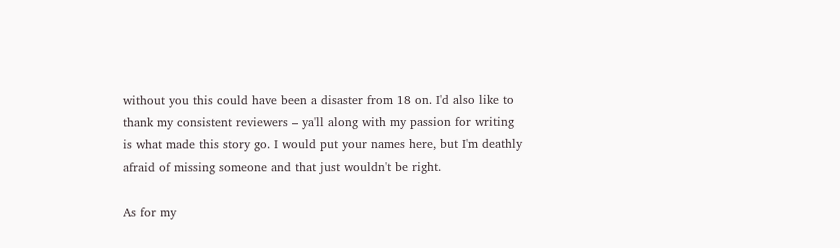without you this could have been a disaster from 18 on. I'd also like to thank my consistent reviewers – ya'll along with my passion for writing is what made this story go. I would put your names here, but I'm deathly afraid of missing someone and that just wouldn't be right.

As for my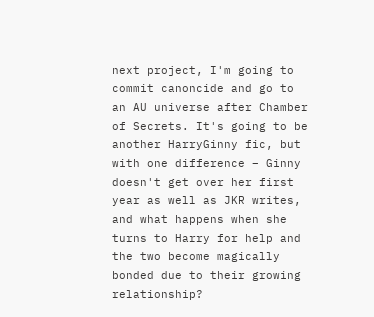next project, I'm going to commit canoncide and go to an AU universe after Chamber of Secrets. It's going to be another HarryGinny fic, but with one difference – Ginny doesn't get over her first year as well as JKR writes, and what happens when she turns to Harry for help and the two become magically bonded due to their growing relationship?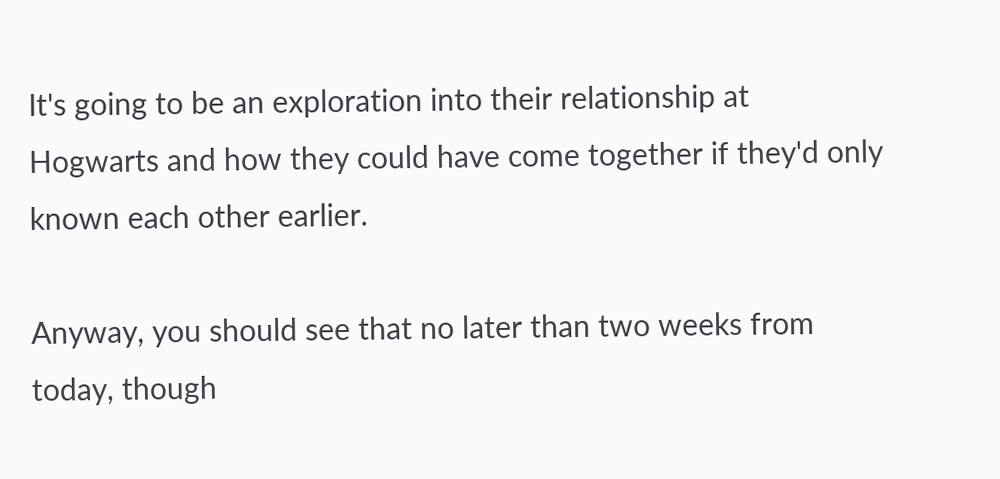It's going to be an exploration into their relationship at Hogwarts and how they could have come together if they'd only known each other earlier.

Anyway, you should see that no later than two weeks from today, though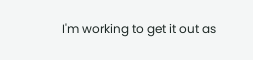I'm working to get it out as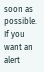soon as possible. If you want an alert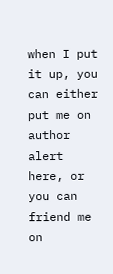when I put it up, you can either put me on author alert here, or you can friend me on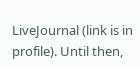LiveJournal (link is in profile). Until then,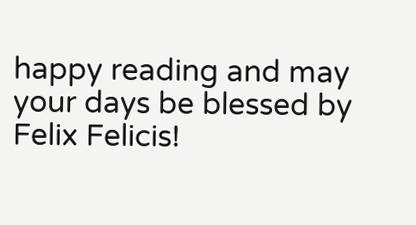happy reading and may your days be blessed by Felix Felicis!